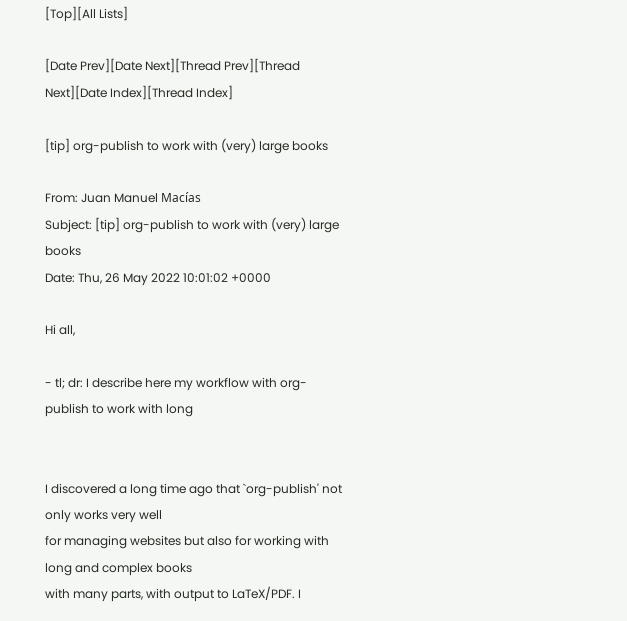[Top][All Lists]

[Date Prev][Date Next][Thread Prev][Thread Next][Date Index][Thread Index]

[tip] org-publish to work with (very) large books

From: Juan Manuel Macías
Subject: [tip] org-publish to work with (very) large books
Date: Thu, 26 May 2022 10:01:02 +0000

Hi all,

- tl; dr: I describe here my workflow with org-publish to work with long


I discovered a long time ago that `org-publish' not only works very well
for managing websites but also for working with long and complex books
with many parts, with output to LaTeX/PDF. I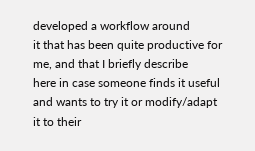developed a workflow around
it that has been quite productive for me, and that I briefly describe
here in case someone finds it useful and wants to try it or modify/adapt
it to their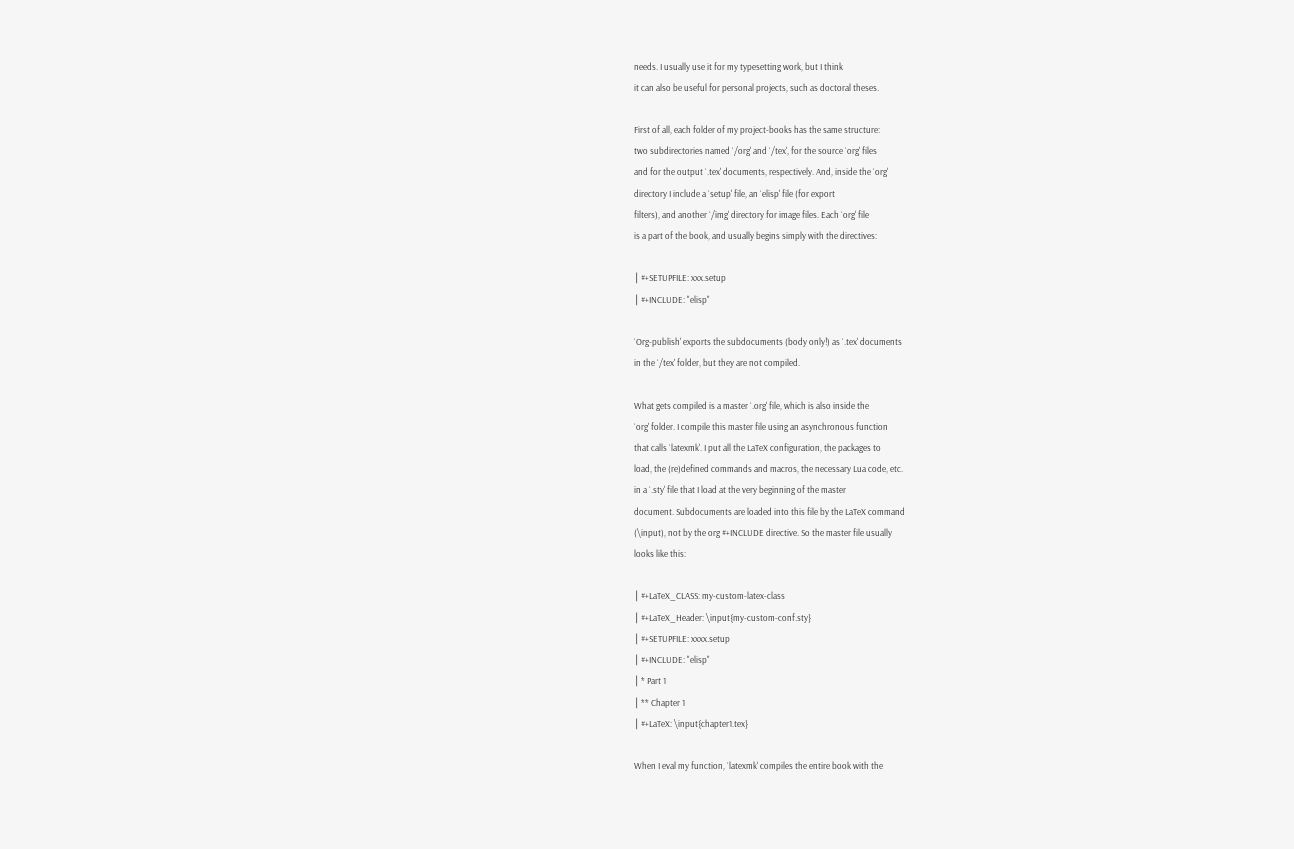needs. I usually use it for my typesetting work, but I think
it can also be useful for personal projects, such as doctoral theses.

First of all, each folder of my project-books has the same structure:
two subdirectories named `/org' and `/tex', for the source `org' files
and for the output `.tex' documents, respectively. And, inside the `org'
directory I include a `setup' file, an `elisp' file (for export
filters), and another `/img' directory for image files. Each `org' file
is a part of the book, and usually begins simply with the directives:

│ #+SETUPFILE: xxx.setup
│ #+INCLUDE: "elisp"

`Org-publish' exports the subdocuments (body only!) as `.tex' documents
in the `/tex' folder, but they are not compiled.

What gets compiled is a master `.org' file, which is also inside the
`org' folder. I compile this master file using an asynchronous function
that calls `latexmk'. I put all the LaTeX configuration, the packages to
load, the (re)defined commands and macros, the necessary Lua code, etc.
in a `.sty' file that I load at the very beginning of the master
document. Subdocuments are loaded into this file by the LaTeX command
(\input), not by the org #+INCLUDE directive. So the master file usually
looks like this:

│ #+LaTeX_CLASS: my-custom-latex-class
│ #+LaTeX_Header: \input{my-custom-conf.sty}
│ #+SETUPFILE: xxxx.setup
│ #+INCLUDE: "elisp"
│ * Part 1
│ ** Chapter 1
│ #+LaTeX: \input{chapter1.tex}

When I eval my function, `latexmk' compiles the entire book with the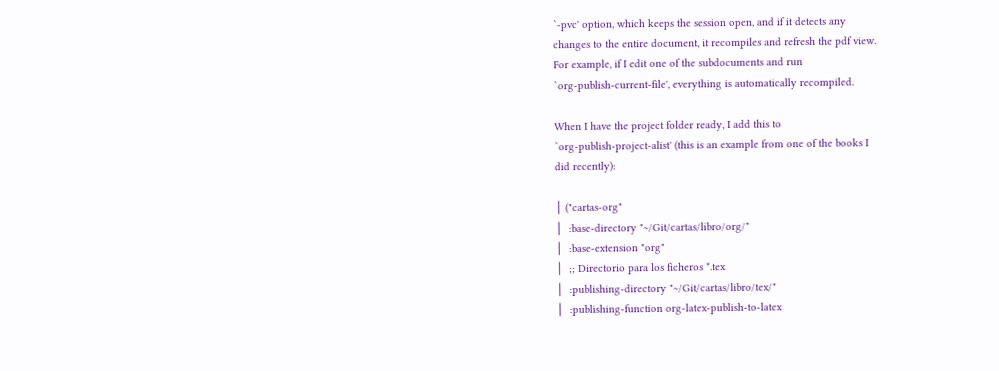`-pvc' option, which keeps the session open, and if it detects any
changes to the entire document, it recompiles and refresh the pdf view.
For example, if I edit one of the subdocuments and run
`org-publish-current-file', everything is automatically recompiled.

When I have the project folder ready, I add this to
`org-publish-project-alist' (this is an example from one of the books I
did recently):

│ ("cartas-org"
│  :base-directory "~/Git/cartas/libro/org/"
│  :base-extension "org"
│  ;; Directorio para los ficheros *.tex
│  :publishing-directory "~/Git/cartas/libro/tex/"
│  :publishing-function org-latex-publish-to-latex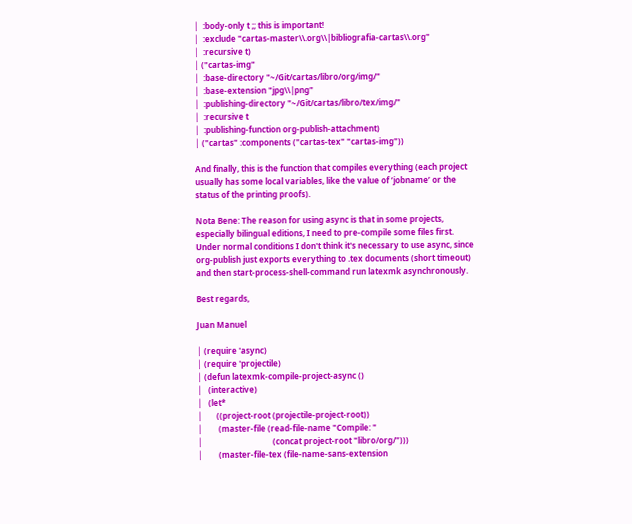│  :body-only t ;; this is important!
│  :exclude "cartas-master\\.org\\|bibliografia-cartas\\.org"
│  :recursive t)
│ ("cartas-img"
│  :base-directory "~/Git/cartas/libro/org/img/"
│  :base-extension "jpg\\|png"
│  :publishing-directory "~/Git/cartas/libro/tex/img/"
│  :recursive t
│  :publishing-function org-publish-attachment)
│ ("cartas" :components ("cartas-tex" "cartas-img"))

And finally, this is the function that compiles everything (each project
usually has some local variables, like the value of ’jobname’ or the
status of the printing proofs).

Nota Bene: The reason for using async is that in some projects,
especially bilingual editions, I need to pre-compile some files first.
Under normal conditions I don't think it's necessary to use async, since
org-publish just exports everything to .tex documents (short timeout)
and then start-process-shell-command run latexmk asynchronously.

Best regards,

Juan Manuel

│ (require 'async)
│ (require 'projectile)
│ (defun latexmk-compile-project-async ()
│   (interactive)
│   (let*
│       ((project-root (projectile-project-root))
│        (master-file (read-file-name "Compile: "
│                                   (concat project-root "libro/org/")))
│        (master-file-tex (file-name-sans-extension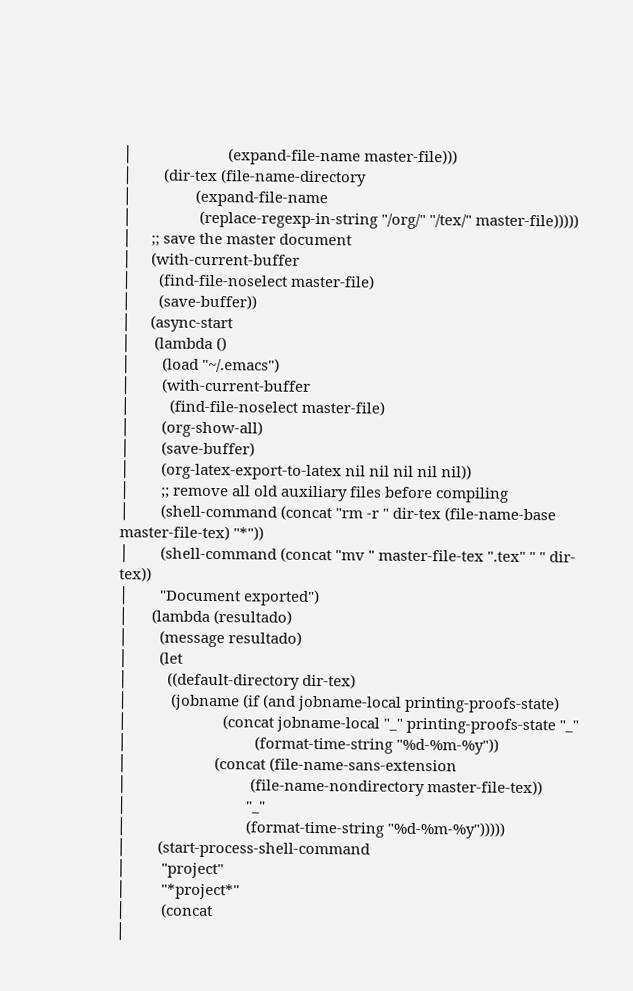│                        (expand-file-name master-file)))
│        (dir-tex (file-name-directory
│                (expand-file-name
│                 (replace-regexp-in-string "/org/" "/tex/" master-file)))))
│     ;; save the master document
│     (with-current-buffer
│       (find-file-noselect master-file)
│       (save-buffer))
│     (async-start
│      (lambda ()
│        (load "~/.emacs")
│        (with-current-buffer
│          (find-file-noselect master-file)
│        (org-show-all)
│        (save-buffer)
│        (org-latex-export-to-latex nil nil nil nil nil))
│        ;; remove all old auxiliary files before compiling
│        (shell-command (concat "rm -r " dir-tex (file-name-base
master-file-tex) "*"))
│        (shell-command (concat "mv " master-file-tex ".tex" " " dir-tex))
│        "Document exported")
│      (lambda (resultado)
│        (message resultado)
│        (let
│          ((default-directory dir-tex)
│           (jobname (if (and jobname-local printing-proofs-state)
│                        (concat jobname-local "_" printing-proofs-state "_"
│                                (format-time-string "%d-%m-%y"))
│                      (concat (file-name-sans-extension
│                               (file-name-nondirectory master-file-tex))
│                              "_"
│                              (format-time-string "%d-%m-%y")))))
│        (start-process-shell-command
│         "project"
│         "*project*"
│         (concat
│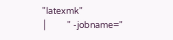"latexmk"
│          " -jobname="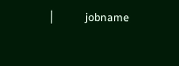│          jobname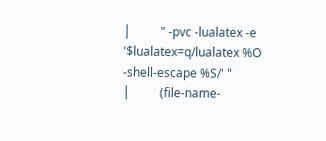│          " -pvc -lualatex -e '$lualatex=q/lualatex %O -shell-escape %S/' "
│          (file-name-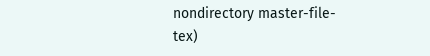nondirectory master-file-tex)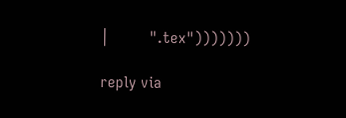│          ".tex")))))))

reply via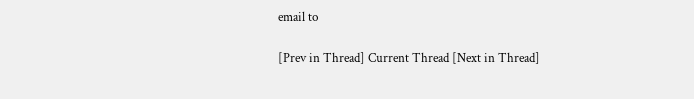email to

[Prev in Thread] Current Thread [Next in Thread]